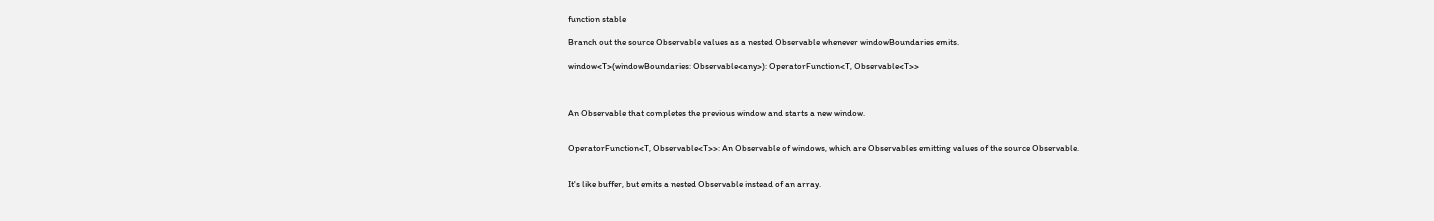function stable

Branch out the source Observable values as a nested Observable whenever windowBoundaries emits.

window<T>(windowBoundaries: Observable<any>): OperatorFunction<T, Observable<T>>



An Observable that completes the previous window and starts a new window.


OperatorFunction<T, Observable<T>>: An Observable of windows, which are Observables emitting values of the source Observable.


It's like buffer, but emits a nested Observable instead of an array.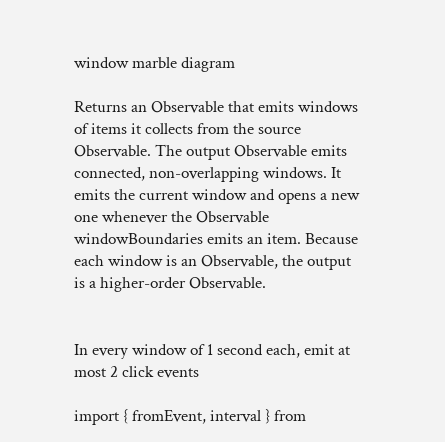window marble diagram

Returns an Observable that emits windows of items it collects from the source Observable. The output Observable emits connected, non-overlapping windows. It emits the current window and opens a new one whenever the Observable windowBoundaries emits an item. Because each window is an Observable, the output is a higher-order Observable.


In every window of 1 second each, emit at most 2 click events

import { fromEvent, interval } from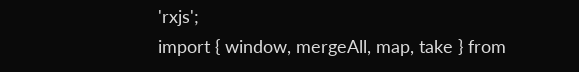'rxjs';
import { window, mergeAll, map, take } from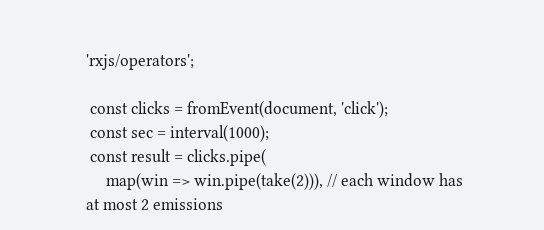'rxjs/operators';

 const clicks = fromEvent(document, 'click');
 const sec = interval(1000);
 const result = clicks.pipe(
     map(win => win.pipe(take(2))), // each window has at most 2 emissions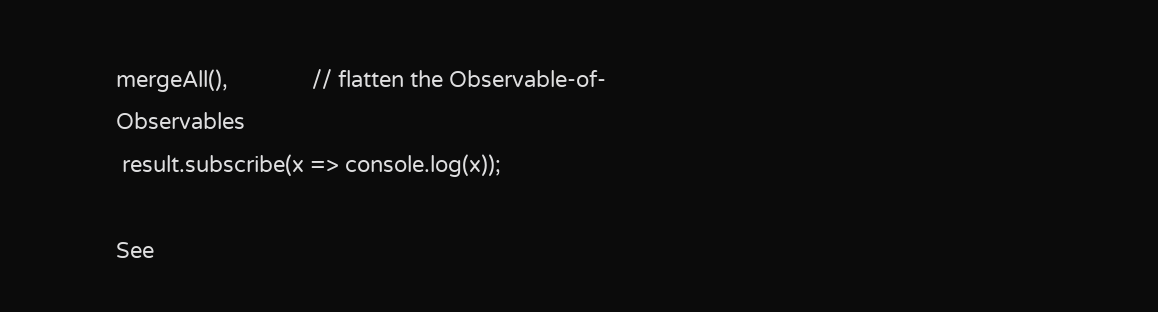mergeAll(),              // flatten the Observable-of-Observables
 result.subscribe(x => console.log(x));

See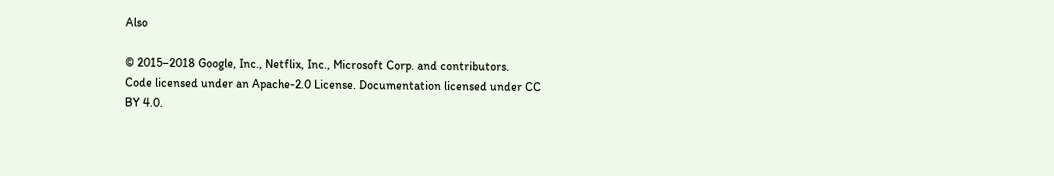Also

© 2015–2018 Google, Inc., Netflix, Inc., Microsoft Corp. and contributors.
Code licensed under an Apache-2.0 License. Documentation licensed under CC BY 4.0.